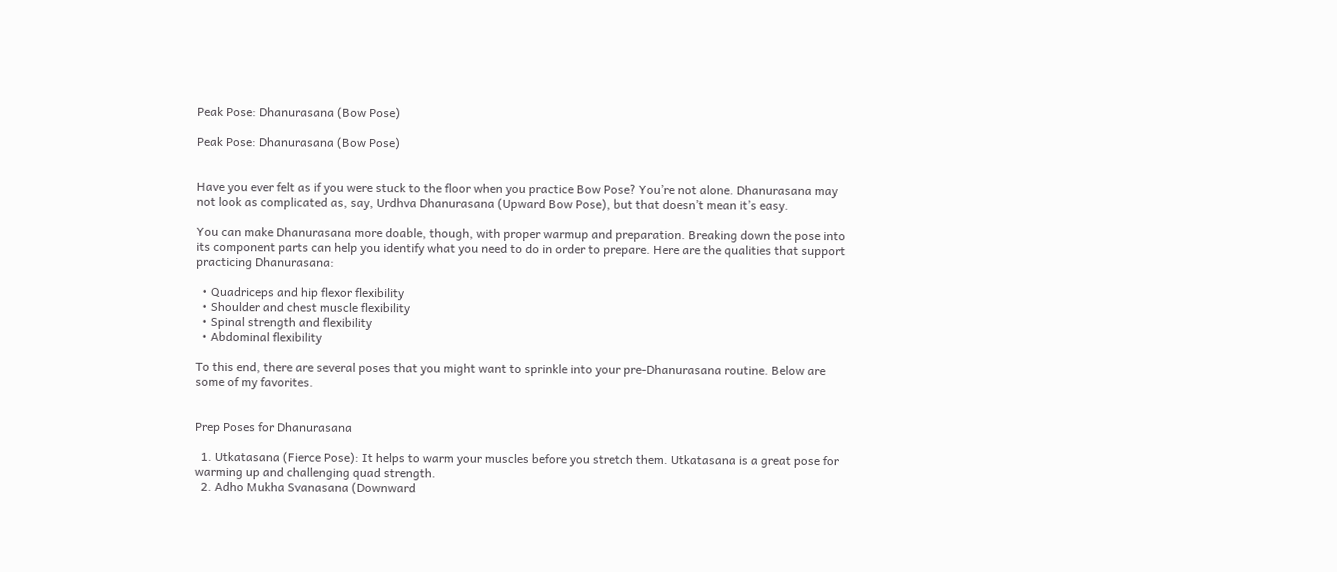Peak Pose: Dhanurasana (Bow Pose)

Peak Pose: Dhanurasana (Bow Pose)


Have you ever felt as if you were stuck to the floor when you practice Bow Pose? You’re not alone. Dhanurasana may not look as complicated as, say, Urdhva Dhanurasana (Upward Bow Pose), but that doesn’t mean it’s easy.

You can make Dhanurasana more doable, though, with proper warmup and preparation. Breaking down the pose into its component parts can help you identify what you need to do in order to prepare. Here are the qualities that support practicing Dhanurasana:

  • Quadriceps and hip flexor flexibility
  • Shoulder and chest muscle flexibility
  • Spinal strength and flexibility
  • Abdominal flexibility

To this end, there are several poses that you might want to sprinkle into your pre-Dhanurasana routine. Below are some of my favorites.


Prep Poses for Dhanurasana

  1. Utkatasana (Fierce Pose): It helps to warm your muscles before you stretch them. Utkatasana is a great pose for warming up and challenging quad strength.
  2. Adho Mukha Svanasana (Downward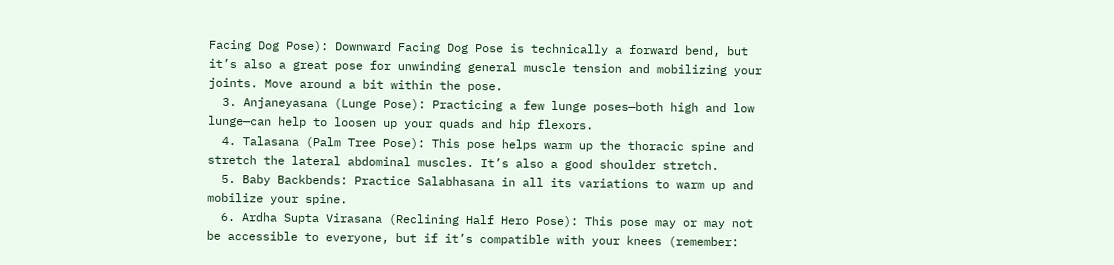Facing Dog Pose): Downward Facing Dog Pose is technically a forward bend, but it’s also a great pose for unwinding general muscle tension and mobilizing your joints. Move around a bit within the pose.
  3. Anjaneyasana (Lunge Pose): Practicing a few lunge poses—both high and low lunge—can help to loosen up your quads and hip flexors.
  4. Talasana (Palm Tree Pose): This pose helps warm up the thoracic spine and stretch the lateral abdominal muscles. It’s also a good shoulder stretch.
  5. Baby Backbends: Practice Salabhasana in all its variations to warm up and mobilize your spine.
  6. Ardha Supta Virasana (Reclining Half Hero Pose): This pose may or may not be accessible to everyone, but if it’s compatible with your knees (remember: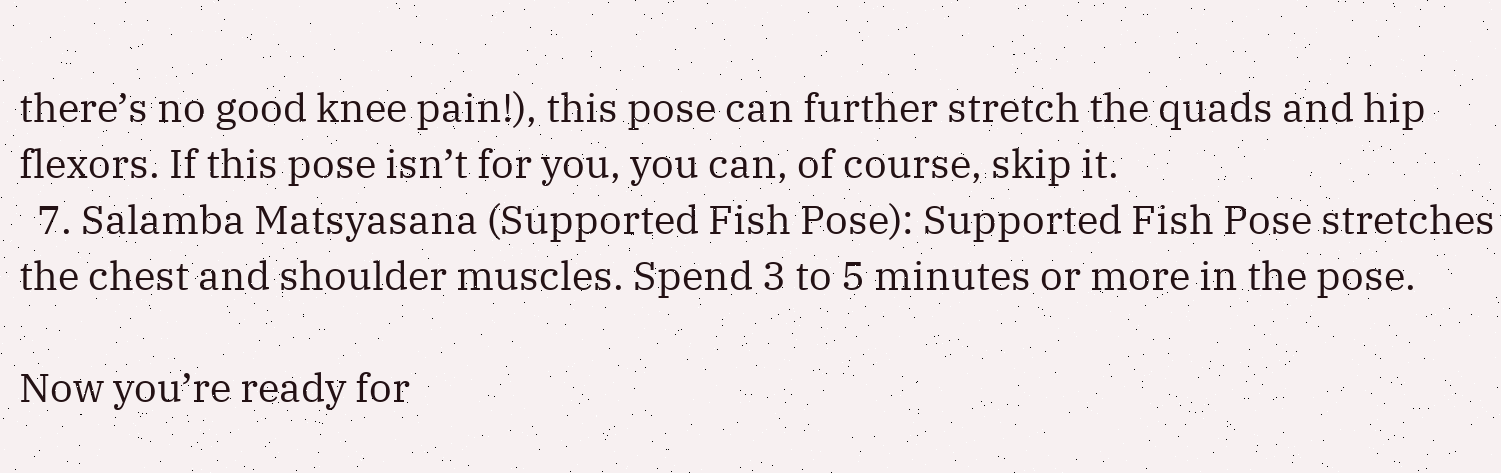there’s no good knee pain!), this pose can further stretch the quads and hip flexors. If this pose isn’t for you, you can, of course, skip it.
  7. Salamba Matsyasana (Supported Fish Pose): Supported Fish Pose stretches the chest and shoulder muscles. Spend 3 to 5 minutes or more in the pose.

Now you’re ready for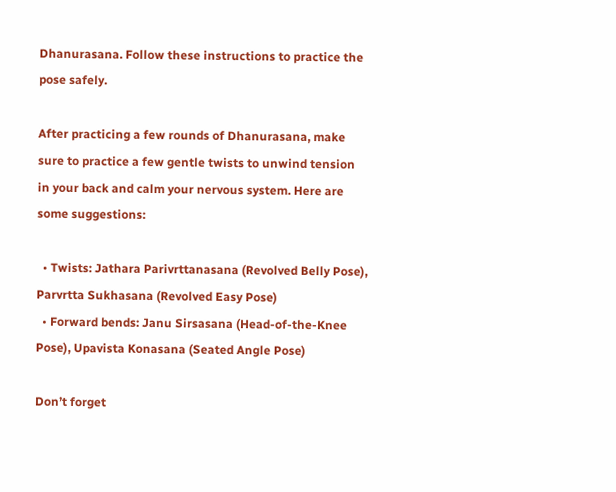Dhanurasana. Follow these instructions to practice the pose safely.

After practicing a few rounds of Dhanurasana, make sure to practice a few gentle twists to unwind tension in your back and calm your nervous system. Here are some suggestions:

  • Twists: Jathara Parivrttanasana (Revolved Belly Pose), Parvrtta Sukhasana (Revolved Easy Pose)
  • Forward bends: Janu Sirsasana (Head-of-the-Knee Pose), Upavista Konasana (Seated Angle Pose)

Don’t forget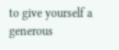to give yourself a generous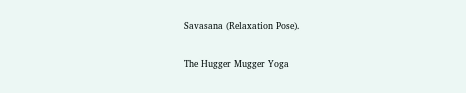Savasana (Relaxation Pose).


The Hugger Mugger Yoga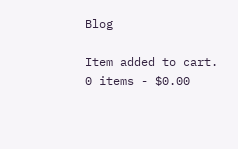Blog

Item added to cart.
0 items - $0.00